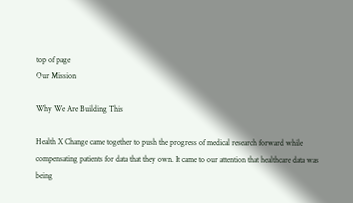top of page
Our Mission

Why We Are Building This

Health X Change came together to push the progress of medical research forward while compensating patients for data that they own. It came to our attention that healthcare data was being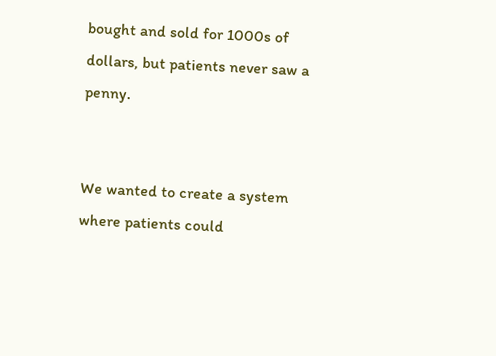bought and sold for 1000s of dollars, but patients never saw a penny.


We wanted to create a system where patients could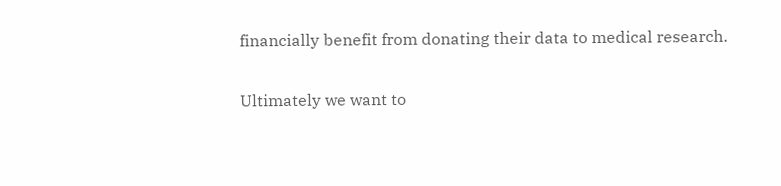financially benefit from donating their data to medical research.

Ultimately we want to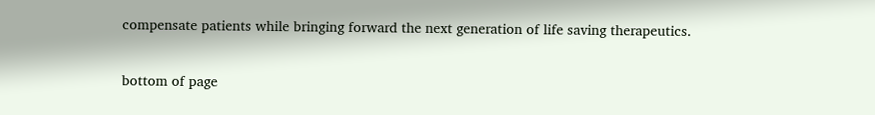compensate patients while bringing forward the next generation of life saving therapeutics.

bottom of page